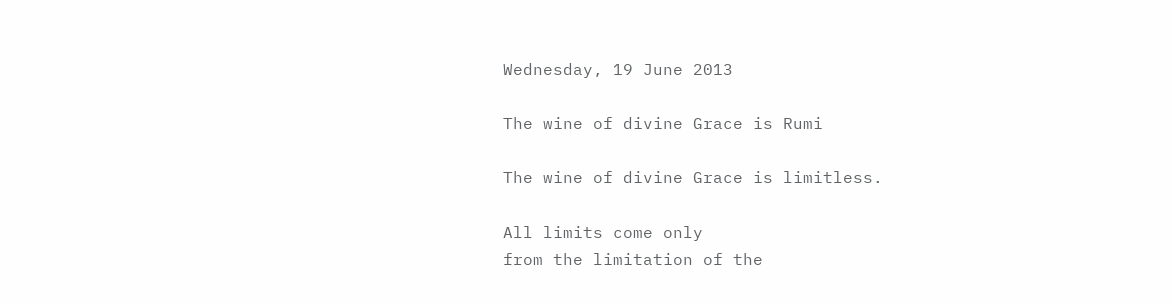Wednesday, 19 June 2013

The wine of divine Grace is Rumi

The wine of divine Grace is limitless.

All limits come only
from the limitation of the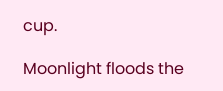cup.

Moonlight floods the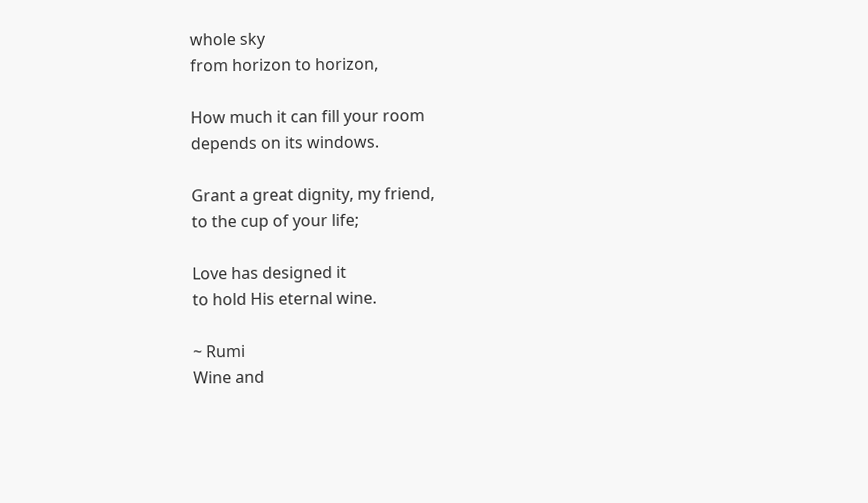whole sky
from horizon to horizon,

How much it can fill your room
depends on its windows.

Grant a great dignity, my friend,
to the cup of your life;

Love has designed it
to hold His eternal wine.

~ Rumi
Wine and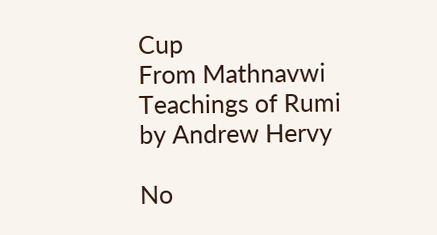Cup
From Mathnavwi
Teachings of Rumi
by Andrew Hervy

No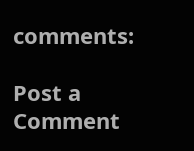comments:

Post a Comment